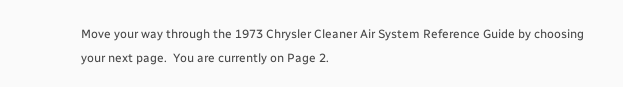Move your way through the 1973 Chrysler Cleaner Air System Reference Guide by choosing your next page.  You are currently on Page 2.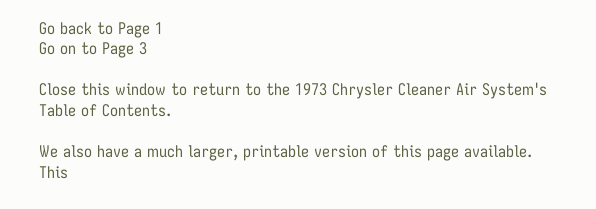Go back to Page 1                                                                                                     Go on to Page 3

Close this window to return to the 1973 Chrysler Cleaner Air System's Table of Contents.

We also have a much larger, printable version of this page available.  This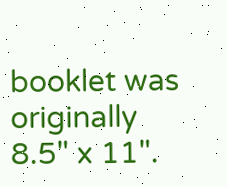booklet was originally 8.5" x 11".